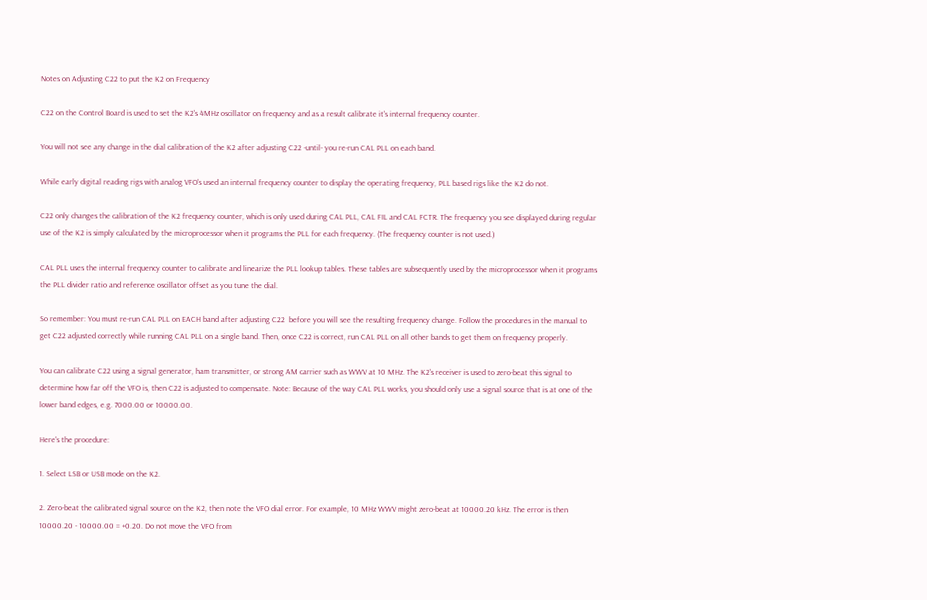Notes on Adjusting C22 to put the K2 on Frequency

C22 on the Control Board is used to set the K2's 4MHz oscillator on frequency and as a result calibrate it's internal frequency counter.

You will not see any change in the dial calibration of the K2 after adjusting C22 -until- you re-run CAL PLL on each band.

While early digital reading rigs with analog VFO's used an internal frequency counter to display the operating frequency, PLL based rigs like the K2 do not.

C22 only changes the calibration of the K2 frequency counter, which is only used during CAL PLL, CAL FIL and CAL FCTR. The frequency you see displayed during regular use of the K2 is simply calculated by the microprocessor when it programs the PLL for each frequency. (The frequency counter is not used.)

CAL PLL uses the internal frequency counter to calibrate and linearize the PLL lookup tables. These tables are subsequently used by the microprocessor when it programs the PLL divider ratio and reference oscillator offset as you tune the dial.

So remember: You must re-run CAL PLL on EACH band after adjusting C22  before you will see the resulting frequency change. Follow the procedures in the manual to get C22 adjusted correctly while running CAL PLL on a single band. Then, once C22 is correct, run CAL PLL on all other bands to get them on frequency properly.

You can calibrate C22 using a signal generator, ham transmitter, or strong AM carrier such as WWV at 10 MHz. The K2's receiver is used to zero-beat this signal to determine how far off the VFO is, then C22 is adjusted to compensate. Note: Because of the way CAL PLL works, you should only use a signal source that is at one of the lower band edges, e.g. 7000.00 or 10000.00.

Here's the procedure:

1. Select LSB or USB mode on the K2.

2. Zero-beat the calibrated signal source on the K2, then note the VFO dial error. For example, 10 MHz WWV might zero-beat at 10000.20 kHz. The error is then 10000.20 - 10000.00 = +0.20. Do not move the VFO from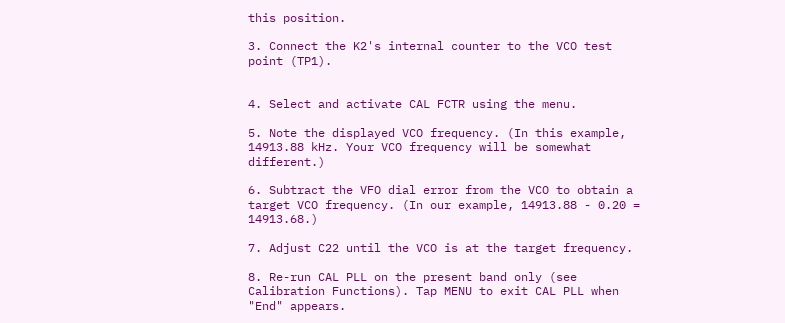this position.

3. Connect the K2's internal counter to the VCO test point (TP1).


4. Select and activate CAL FCTR using the menu.

5. Note the displayed VCO frequency. (In this example, 14913.88 kHz. Your VCO frequency will be somewhat different.)

6. Subtract the VFO dial error from the VCO to obtain a target VCO frequency. (In our example, 14913.88 - 0.20 = 14913.68.)

7. Adjust C22 until the VCO is at the target frequency.

8. Re-run CAL PLL on the present band only (see Calibration Functions). Tap MENU to exit CAL PLL when "End" appears.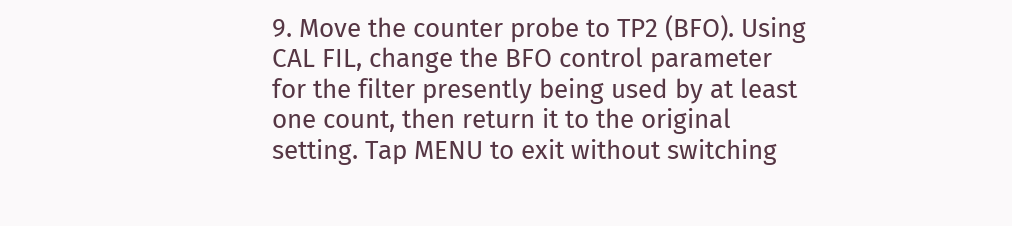9. Move the counter probe to TP2 (BFO). Using CAL FIL, change the BFO control parameter for the filter presently being used by at least one count, then return it to the original setting. Tap MENU to exit without switching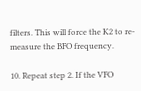filters. This will force the K2 to re-measure the BFO frequency.

10. Repeat step 2. If the VFO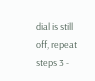dial is still off, repeat steps 3 -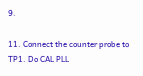9.

11. Connect the counter probe to TP1. Do CAL PLL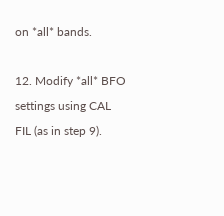on *all* bands.

12. Modify *all* BFO settings using CAL FIL (as in step 9).